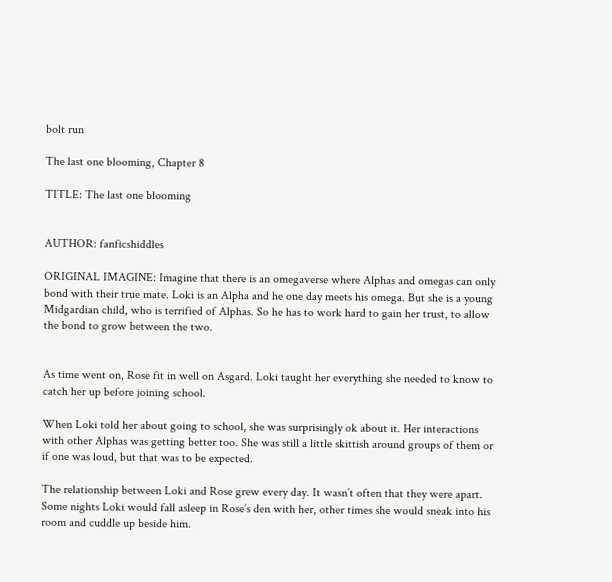bolt run

The last one blooming, Chapter 8

TITLE: The last one blooming


AUTHOR: fanficshiddles

ORIGINAL IMAGINE: Imagine that there is an omegaverse where Alphas and omegas can only bond with their true mate. Loki is an Alpha and he one day meets his omega. But she is a young Midgardian child, who is terrified of Alphas. So he has to work hard to gain her trust, to allow the bond to grow between the two.


As time went on, Rose fit in well on Asgard. Loki taught her everything she needed to know to catch her up before joining school.

When Loki told her about going to school, she was surprisingly ok about it. Her interactions with other Alphas was getting better too. She was still a little skittish around groups of them or if one was loud, but that was to be expected.

The relationship between Loki and Rose grew every day. It wasn’t often that they were apart. Some nights Loki would fall asleep in Rose’s den with her, other times she would sneak into his room and cuddle up beside him.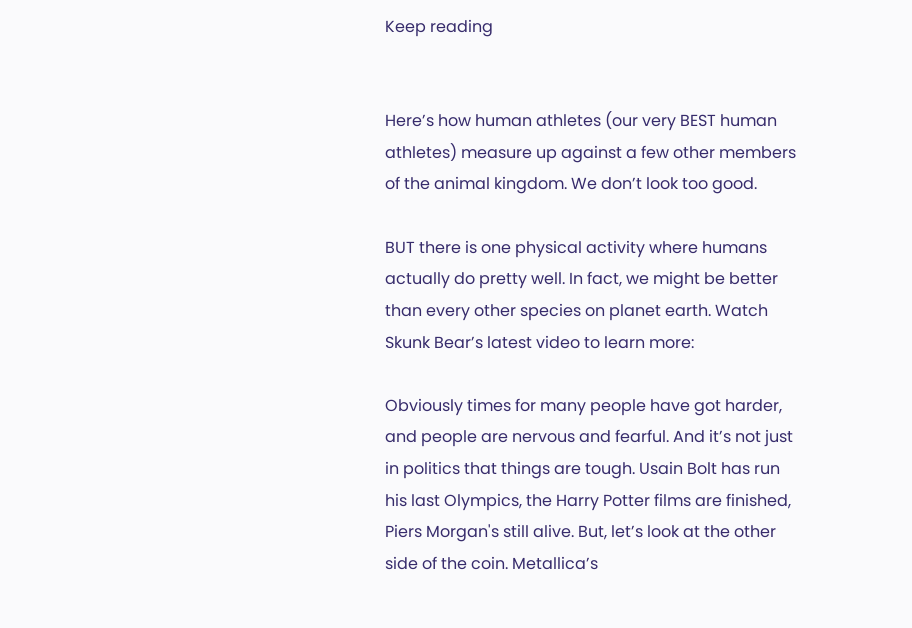Keep reading


Here’s how human athletes (our very BEST human athletes) measure up against a few other members of the animal kingdom. We don’t look too good.

BUT there is one physical activity where humans actually do pretty well. In fact, we might be better than every other species on planet earth. Watch Skunk Bear’s latest video to learn more:

Obviously times for many people have got harder, and people are nervous and fearful. And it’s not just in politics that things are tough. Usain Bolt has run his last Olympics, the Harry Potter films are finished, Piers Morgan's still alive. But, let’s look at the other side of the coin. Metallica’s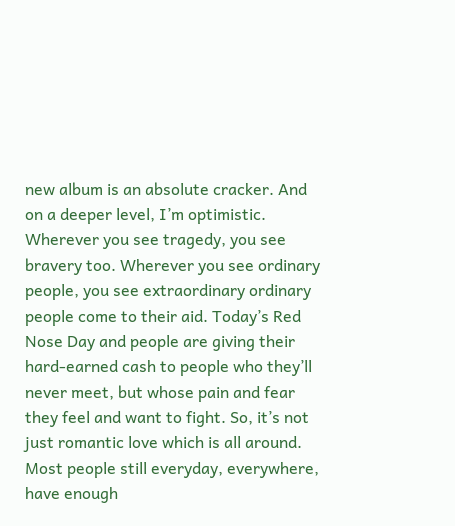new album is an absolute cracker. And on a deeper level, I’m optimistic. Wherever you see tragedy, you see bravery too. Wherever you see ordinary people, you see extraordinary ordinary people come to their aid. Today’s Red Nose Day and people are giving their hard-earned cash to people who they’ll never meet, but whose pain and fear they feel and want to fight. So, it’s not just romantic love which is all around. Most people still everyday, everywhere, have enough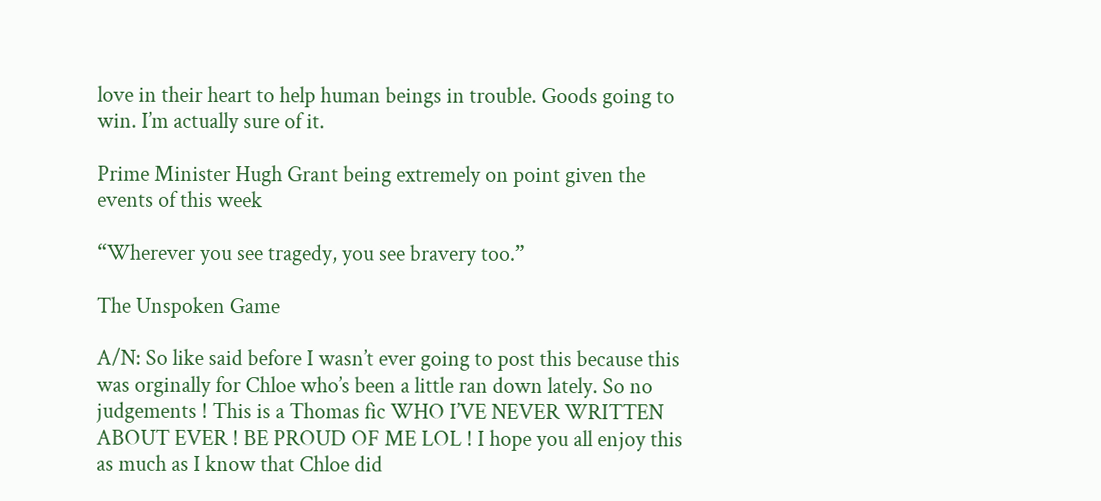love in their heart to help human beings in trouble. Goods going to win. I’m actually sure of it.

Prime Minister Hugh Grant being extremely on point given the events of this week

“Wherever you see tragedy, you see bravery too.”

The Unspoken Game

A/N: So like said before I wasn’t ever going to post this because this was orginally for Chloe who’s been a little ran down lately. So no judgements ! This is a Thomas fic WHO I’VE NEVER WRITTEN ABOUT EVER ! BE PROUD OF ME LOL ! I hope you all enjoy this as much as I know that Chloe did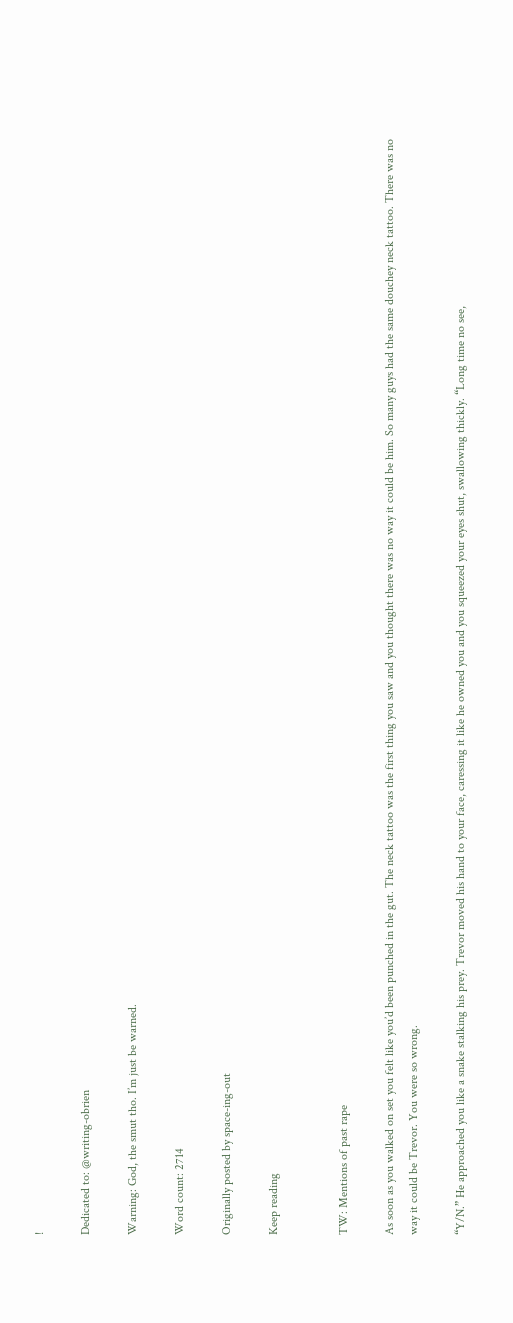!

Dedicated to: @writing-obrien

Warning: God, the smut tho. I’m just be warned.

Word count: 2714

Originally posted by space-ing-out

Keep reading


TW: Mentions of past rape

As soon as you walked on set you felt like you’d been punched in the gut. The neck tattoo was the first thing you saw and you thought there was no way it could be him. So many guys had the same douchey neck tattoo. There was no way it could be Trevor. You were so wrong.

“Y/N.” He approached you like a snake stalking his prey. Trevor moved his hand to your face, caressing it like he owned you and you squeezed your eyes shut, swallowing thickly. “Long time no see,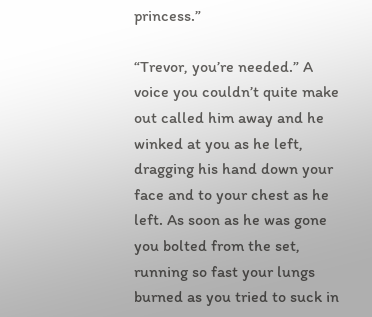princess.”

“Trevor, you’re needed.” A voice you couldn’t quite make out called him away and he winked at you as he left, dragging his hand down your face and to your chest as he left. As soon as he was gone you bolted from the set, running so fast your lungs burned as you tried to suck in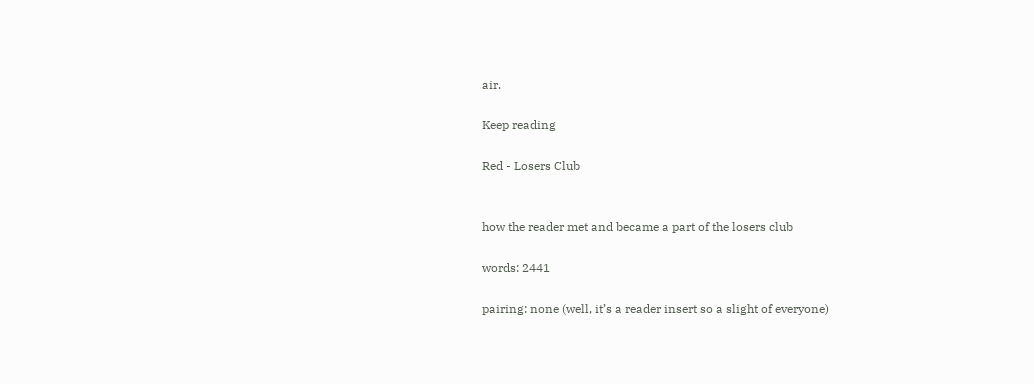air.

Keep reading

Red - Losers Club


how the reader met and became a part of the losers club

words: 2441

pairing: none (well, it’s a reader insert so a slight of everyone)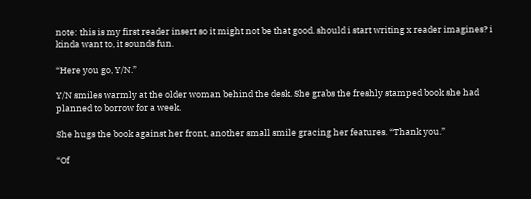note: this is my first reader insert so it might not be that good. should i start writing x reader imagines? i kinda want to, it sounds fun.

“Here you go, Y/N.”

Y/N smiles warmly at the older woman behind the desk. She grabs the freshly stamped book she had planned to borrow for a week.

She hugs the book against her front, another small smile gracing her features. “Thank you.”

“Of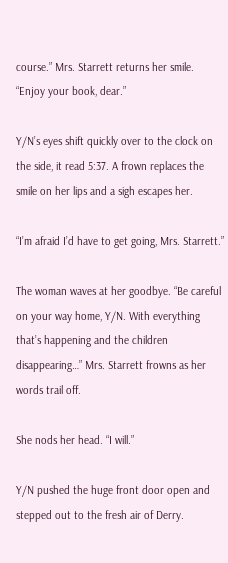course.” Mrs. Starrett returns her smile. “Enjoy your book, dear.”

Y/N’s eyes shift quickly over to the clock on the side, it read 5:37. A frown replaces the smile on her lips and a sigh escapes her.

“I’m afraid I’d have to get going, Mrs. Starrett.”

The woman waves at her goodbye. “Be careful on your way home, Y/N. With everything that’s happening and the children disappearing…” Mrs. Starrett frowns as her words trail off.

She nods her head. “I will.”

Y/N pushed the huge front door open and stepped out to the fresh air of Derry.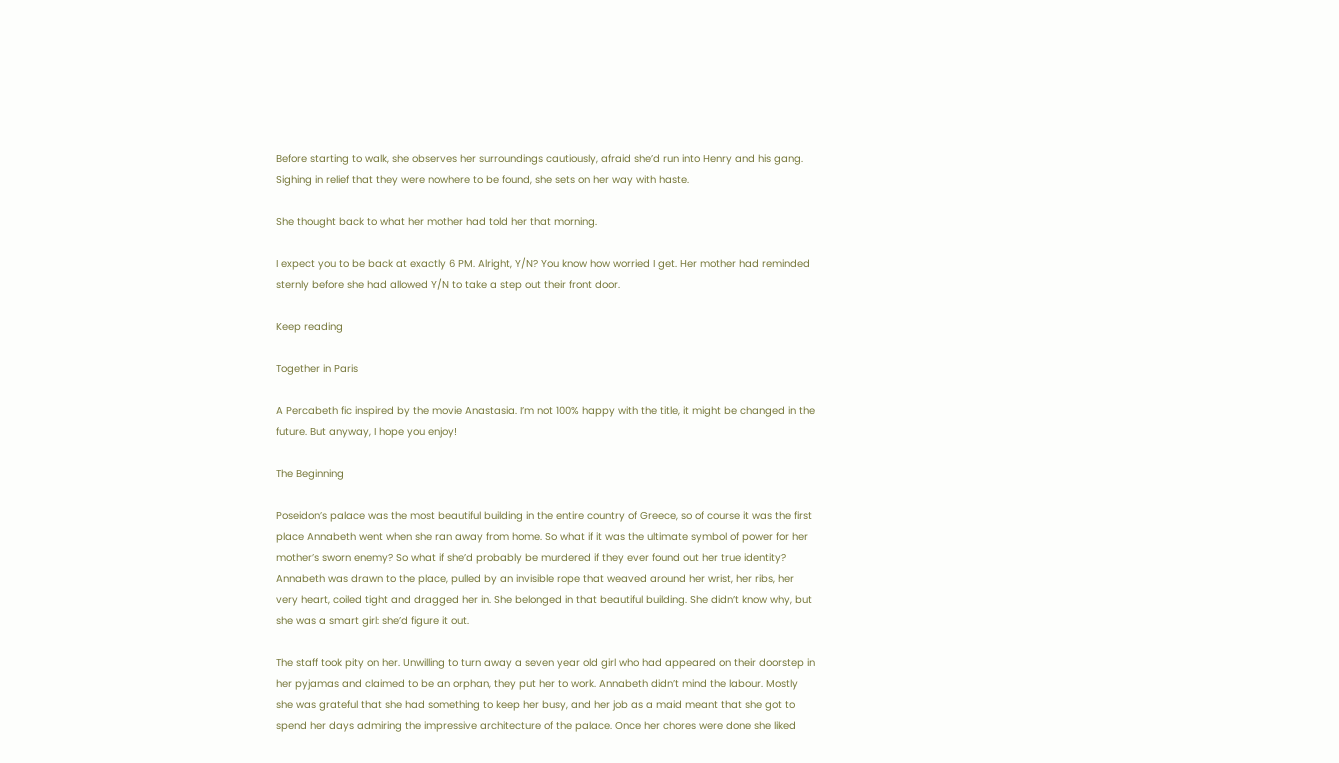Before starting to walk, she observes her surroundings cautiously, afraid she’d run into Henry and his gang. Sighing in relief that they were nowhere to be found, she sets on her way with haste.

She thought back to what her mother had told her that morning.

I expect you to be back at exactly 6 PM. Alright, Y/N? You know how worried I get. Her mother had reminded sternly before she had allowed Y/N to take a step out their front door.

Keep reading

Together in Paris

A Percabeth fic inspired by the movie Anastasia. I’m not 100% happy with the title, it might be changed in the future. But anyway, I hope you enjoy!

The Beginning

Poseidon’s palace was the most beautiful building in the entire country of Greece, so of course it was the first place Annabeth went when she ran away from home. So what if it was the ultimate symbol of power for her mother’s sworn enemy? So what if she’d probably be murdered if they ever found out her true identity? Annabeth was drawn to the place, pulled by an invisible rope that weaved around her wrist, her ribs, her very heart, coiled tight and dragged her in. She belonged in that beautiful building. She didn’t know why, but she was a smart girl: she’d figure it out.

The staff took pity on her. Unwilling to turn away a seven year old girl who had appeared on their doorstep in her pyjamas and claimed to be an orphan, they put her to work. Annabeth didn’t mind the labour. Mostly she was grateful that she had something to keep her busy, and her job as a maid meant that she got to spend her days admiring the impressive architecture of the palace. Once her chores were done she liked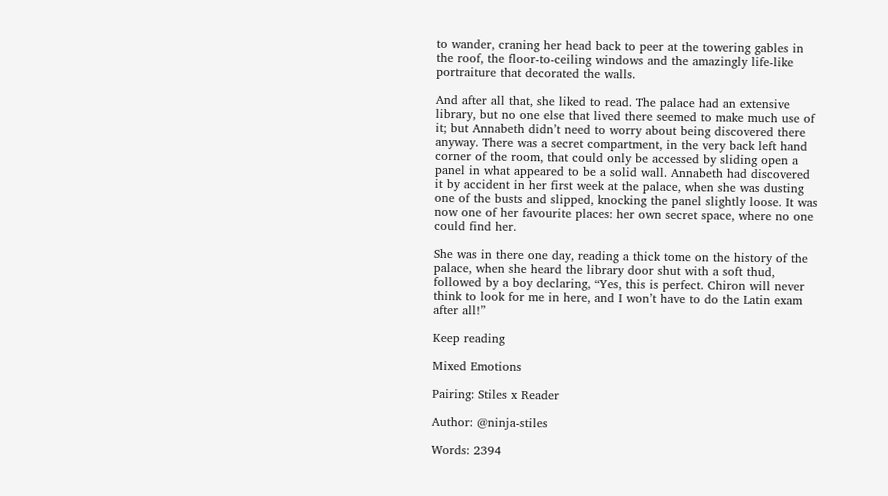to wander, craning her head back to peer at the towering gables in the roof, the floor-to-ceiling windows and the amazingly life-like portraiture that decorated the walls.

And after all that, she liked to read. The palace had an extensive library, but no one else that lived there seemed to make much use of it; but Annabeth didn’t need to worry about being discovered there anyway. There was a secret compartment, in the very back left hand corner of the room, that could only be accessed by sliding open a panel in what appeared to be a solid wall. Annabeth had discovered it by accident in her first week at the palace, when she was dusting one of the busts and slipped, knocking the panel slightly loose. It was now one of her favourite places: her own secret space, where no one could find her.

She was in there one day, reading a thick tome on the history of the palace, when she heard the library door shut with a soft thud, followed by a boy declaring, “Yes, this is perfect. Chiron will never think to look for me in here, and I won’t have to do the Latin exam after all!”

Keep reading

Mixed Emotions

Pairing: Stiles x Reader

Author: @ninja-stiles

Words: 2394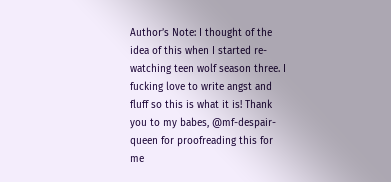Author’s Note: I thought of the idea of this when I started re-watching teen wolf season three. I fucking love to write angst and fluff so this is what it is! Thank you to my babes, @mf-despair-queen for proofreading this for me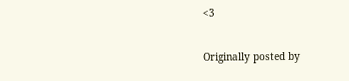<3

Originally posted by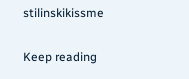stilinskikissme

Keep reading